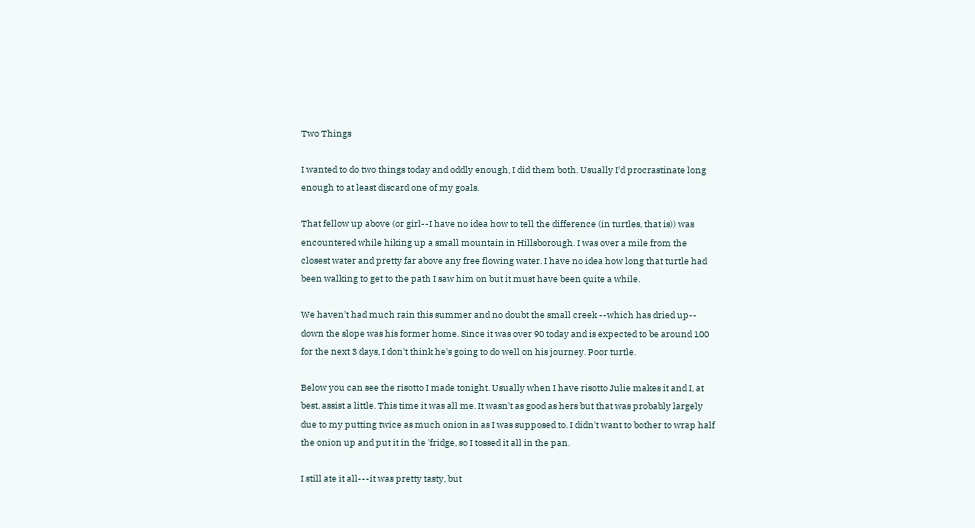Two Things

I wanted to do two things today and oddly enough, I did them both. Usually I'd procrastinate long enough to at least discard one of my goals.

That fellow up above (or girl--I have no idea how to tell the difference (in turtles, that is)) was encountered while hiking up a small mountain in Hillsborough. I was over a mile from the closest water and pretty far above any free flowing water. I have no idea how long that turtle had been walking to get to the path I saw him on but it must have been quite a while.

We haven't had much rain this summer and no doubt the small creek --which has dried up-- down the slope was his former home. Since it was over 90 today and is expected to be around 100 for the next 3 days, I don't think he's going to do well on his journey. Poor turtle.

Below you can see the risotto I made tonight. Usually when I have risotto Julie makes it and I, at best, assist a little. This time it was all me. It wasn't as good as hers but that was probably largely due to my putting twice as much onion in as I was supposed to. I didn't want to bother to wrap half the onion up and put it in the 'fridge, so I tossed it all in the pan.

I still ate it all---it was pretty tasty, but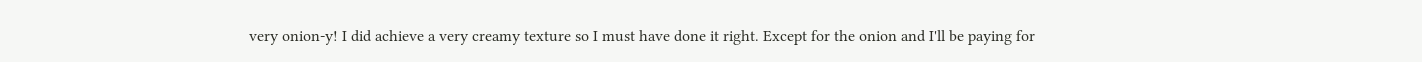very onion-y! I did achieve a very creamy texture so I must have done it right. Except for the onion and I'll be paying for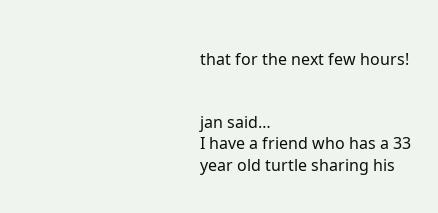that for the next few hours!


jan said…
I have a friend who has a 33 year old turtle sharing his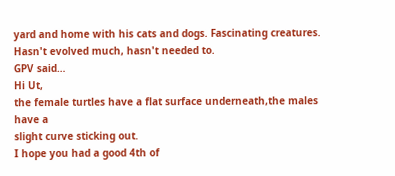yard and home with his cats and dogs. Fascinating creatures. Hasn't evolved much, hasn't needed to.
GPV said…
Hi Ut,
the female turtles have a flat surface underneath,the males have a
slight curve sticking out.
I hope you had a good 4th of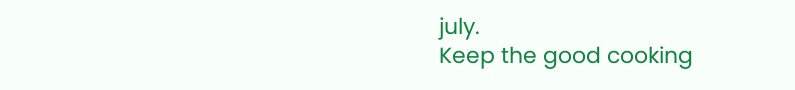july.
Keep the good cooking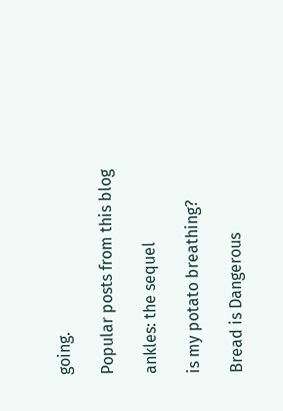going.

Popular posts from this blog

ankles: the sequel

is my potato breathing?

Bread is Dangerous